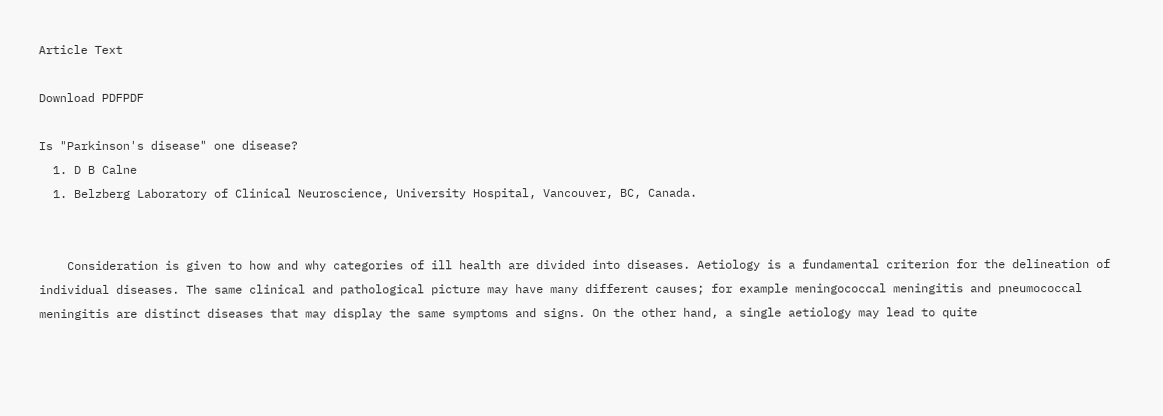Article Text

Download PDFPDF

Is "Parkinson's disease" one disease?
  1. D B Calne
  1. Belzberg Laboratory of Clinical Neuroscience, University Hospital, Vancouver, BC, Canada.


    Consideration is given to how and why categories of ill health are divided into diseases. Aetiology is a fundamental criterion for the delineation of individual diseases. The same clinical and pathological picture may have many different causes; for example meningococcal meningitis and pneumococcal meningitis are distinct diseases that may display the same symptoms and signs. On the other hand, a single aetiology may lead to quite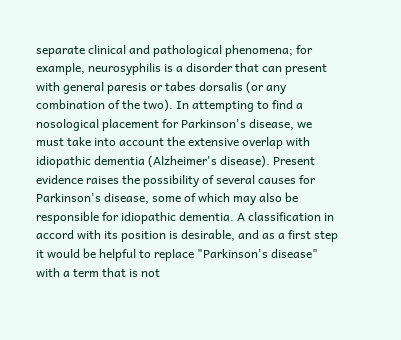separate clinical and pathological phenomena; for example, neurosyphilis is a disorder that can present with general paresis or tabes dorsalis (or any combination of the two). In attempting to find a nosological placement for Parkinson's disease, we must take into account the extensive overlap with idiopathic dementia (Alzheimer's disease). Present evidence raises the possibility of several causes for Parkinson's disease, some of which may also be responsible for idiopathic dementia. A classification in accord with its position is desirable, and as a first step it would be helpful to replace "Parkinson's disease" with a term that is not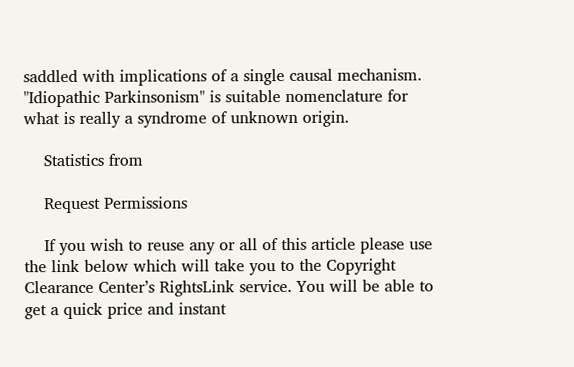saddled with implications of a single causal mechanism. "Idiopathic Parkinsonism" is suitable nomenclature for what is really a syndrome of unknown origin.

    Statistics from

    Request Permissions

    If you wish to reuse any or all of this article please use the link below which will take you to the Copyright Clearance Center’s RightsLink service. You will be able to get a quick price and instant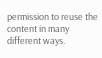permission to reuse the content in many different ways.